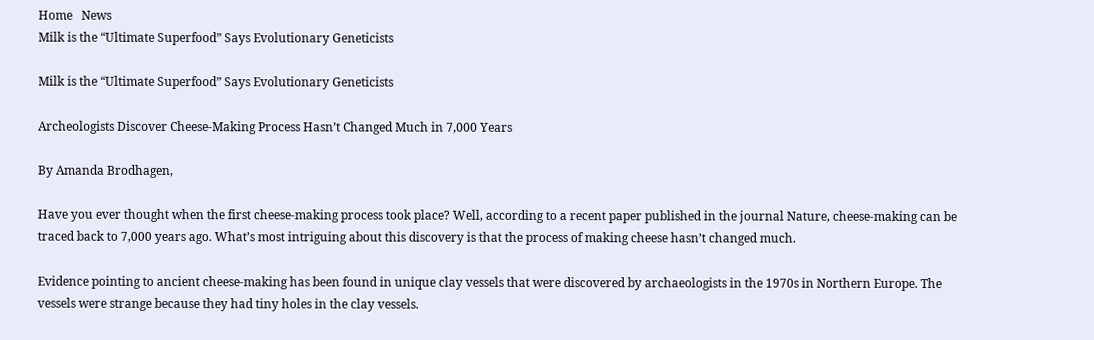Home   News
Milk is the “Ultimate Superfood” Says Evolutionary Geneticists

Milk is the “Ultimate Superfood” Says Evolutionary Geneticists

Archeologists Discover Cheese-Making Process Hasn’t Changed Much in 7,000 Years

By Amanda Brodhagen,

Have you ever thought when the first cheese-making process took place? Well, according to a recent paper published in the journal Nature, cheese-making can be traced back to 7,000 years ago. What’s most intriguing about this discovery is that the process of making cheese hasn’t changed much.

Evidence pointing to ancient cheese-making has been found in unique clay vessels that were discovered by archaeologists in the 1970s in Northern Europe. The vessels were strange because they had tiny holes in the clay vessels.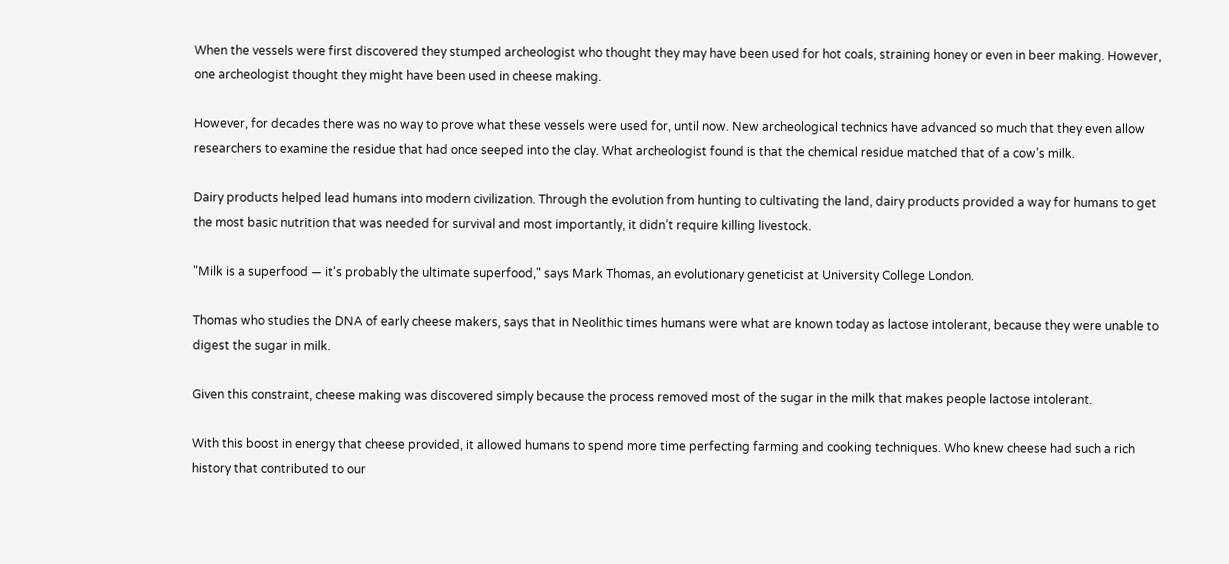When the vessels were first discovered they stumped archeologist who thought they may have been used for hot coals, straining honey or even in beer making. However, one archeologist thought they might have been used in cheese making.

However, for decades there was no way to prove what these vessels were used for, until now. New archeological technics have advanced so much that they even allow researchers to examine the residue that had once seeped into the clay. What archeologist found is that the chemical residue matched that of a cow’s milk.

Dairy products helped lead humans into modern civilization. Through the evolution from hunting to cultivating the land, dairy products provided a way for humans to get the most basic nutrition that was needed for survival and most importantly, it didn’t require killing livestock.

"Milk is a superfood — it's probably the ultimate superfood," says Mark Thomas, an evolutionary geneticist at University College London.

Thomas who studies the DNA of early cheese makers, says that in Neolithic times humans were what are known today as lactose intolerant, because they were unable to digest the sugar in milk.

Given this constraint, cheese making was discovered simply because the process removed most of the sugar in the milk that makes people lactose intolerant.

With this boost in energy that cheese provided, it allowed humans to spend more time perfecting farming and cooking techniques. Who knew cheese had such a rich history that contributed to our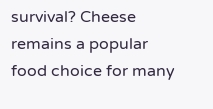survival? Cheese remains a popular food choice for many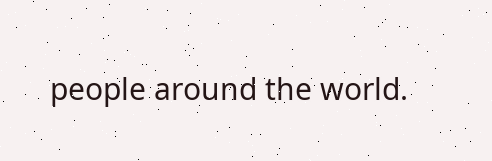people around the world.